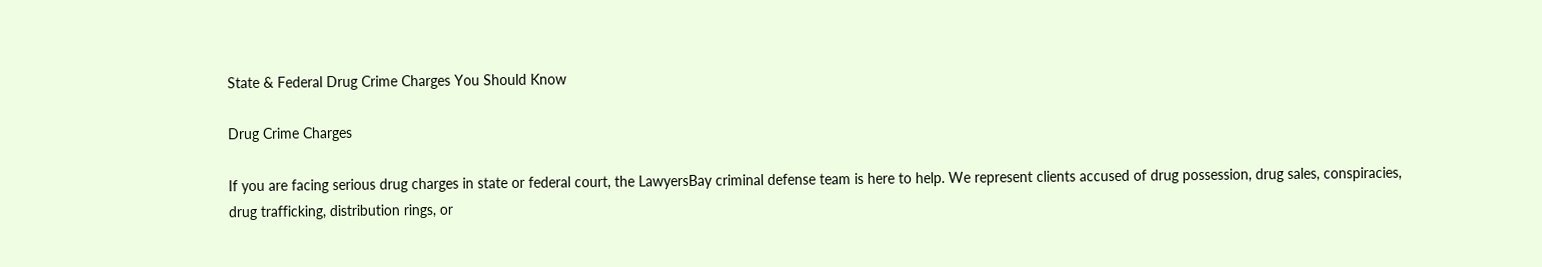State & Federal Drug Crime Charges You Should Know

Drug Crime Charges

If you are facing serious drug charges in state or federal court, the LawyersBay criminal defense team is here to help. We represent clients accused of drug possession, drug sales, conspiracies, drug trafficking, distribution rings, or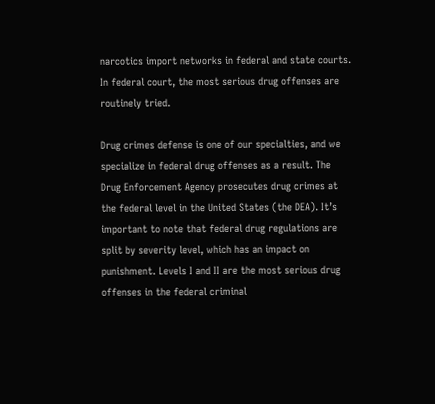narcotics import networks in federal and state courts. In federal court, the most serious drug offenses are routinely tried.

Drug crimes defense is one of our specialties, and we specialize in federal drug offenses as a result. The Drug Enforcement Agency prosecutes drug crimes at the federal level in the United States (the DEA). It’s important to note that federal drug regulations are split by severity level, which has an impact on punishment. Levels I and II are the most serious drug offenses in the federal criminal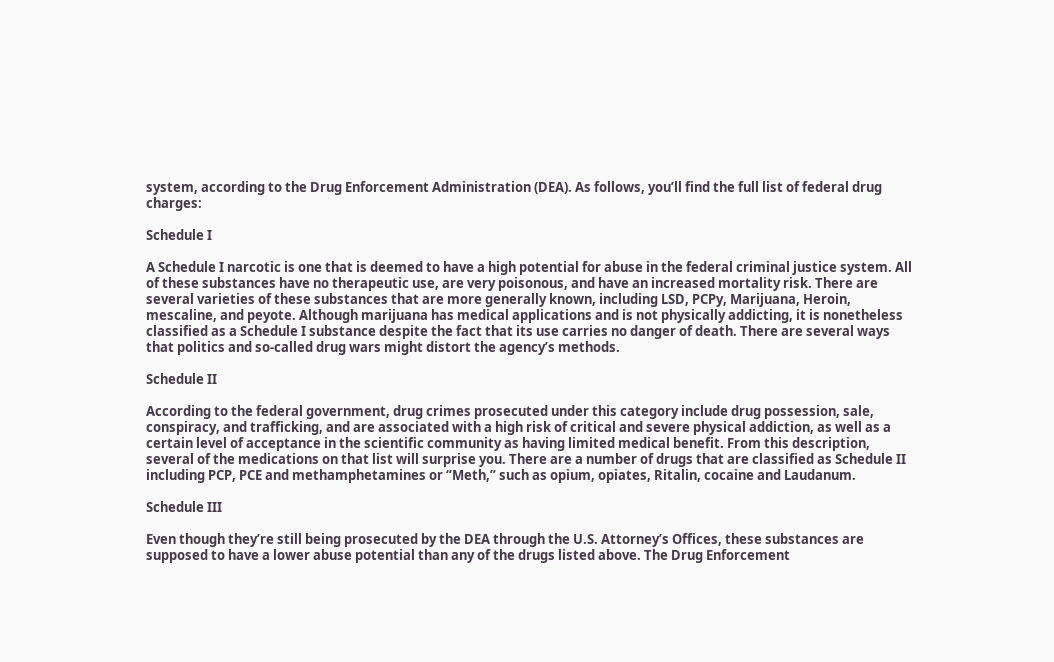system, according to the Drug Enforcement Administration (DEA). As follows, you’ll find the full list of federal drug charges:

Schedule I

A Schedule I narcotic is one that is deemed to have a high potential for abuse in the federal criminal justice system. All of these substances have no therapeutic use, are very poisonous, and have an increased mortality risk. There are several varieties of these substances that are more generally known, including LSD, PCPy, Marijuana, Heroin, mescaline, and peyote. Although marijuana has medical applications and is not physically addicting, it is nonetheless classified as a Schedule I substance despite the fact that its use carries no danger of death. There are several ways that politics and so-called drug wars might distort the agency’s methods.

Schedule II

According to the federal government, drug crimes prosecuted under this category include drug possession, sale, conspiracy, and trafficking, and are associated with a high risk of critical and severe physical addiction, as well as a certain level of acceptance in the scientific community as having limited medical benefit. From this description, several of the medications on that list will surprise you. There are a number of drugs that are classified as Schedule II including PCP, PCE and methamphetamines or “Meth,” such as opium, opiates, Ritalin, cocaine and Laudanum.

Schedule III

Even though they’re still being prosecuted by the DEA through the U.S. Attorney’s Offices, these substances are supposed to have a lower abuse potential than any of the drugs listed above. The Drug Enforcement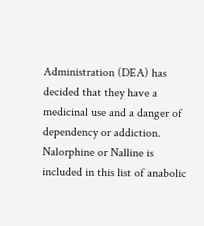Administration (DEA) has decided that they have a medicinal use and a danger of dependency or addiction. Nalorphine or Nalline is included in this list of anabolic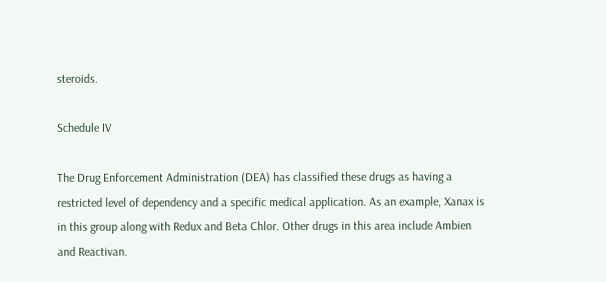steroids.

Schedule IV

The Drug Enforcement Administration (DEA) has classified these drugs as having a restricted level of dependency and a specific medical application. As an example, Xanax is in this group along with Redux and Beta Chlor. Other drugs in this area include Ambien and Reactivan.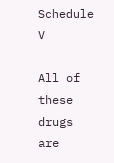Schedule V

All of these drugs are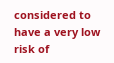considered to have a very low risk of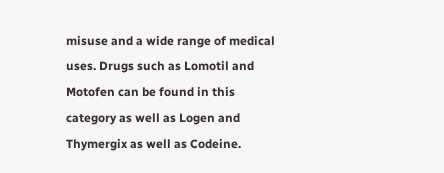misuse and a wide range of medical uses. Drugs such as Lomotil and Motofen can be found in this category as well as Logen and Thymergix as well as Codeine.